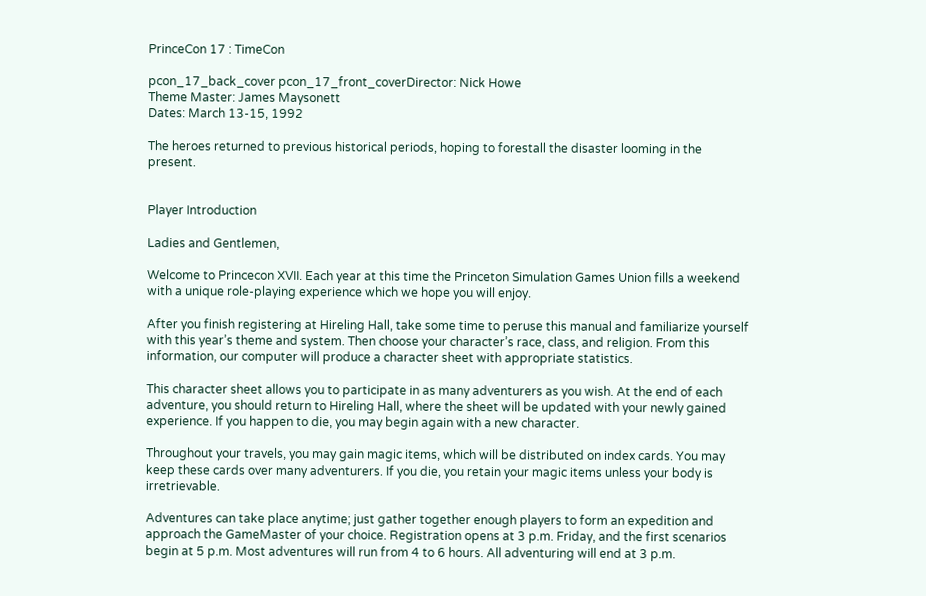PrinceCon 17 : TimeCon

pcon_17_back_cover pcon_17_front_coverDirector: Nick Howe
Theme Master: James Maysonett
Dates: March 13-15, 1992

The heroes returned to previous historical periods, hoping to forestall the disaster looming in the present.


Player Introduction

Ladies and Gentlemen,

Welcome to Princecon XVII. Each year at this time the Princeton Simulation Games Union fills a weekend with a unique role-playing experience which we hope you will enjoy.

After you finish registering at Hireling Hall, take some time to peruse this manual and familiarize yourself with this year’s theme and system. Then choose your character’s race, class, and religion. From this information, our computer will produce a character sheet with appropriate statistics.

This character sheet allows you to participate in as many adventurers as you wish. At the end of each adventure, you should return to Hireling Hall, where the sheet will be updated with your newly gained experience. If you happen to die, you may begin again with a new character.

Throughout your travels, you may gain magic items, which will be distributed on index cards. You may keep these cards over many adventurers. If you die, you retain your magic items unless your body is irretrievable.

Adventures can take place anytime; just gather together enough players to form an expedition and approach the GameMaster of your choice. Registration opens at 3 p.m. Friday, and the first scenarios begin at 5 p.m. Most adventures will run from 4 to 6 hours. All adventuring will end at 3 p.m.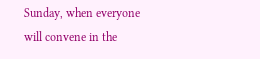Sunday, when everyone will convene in the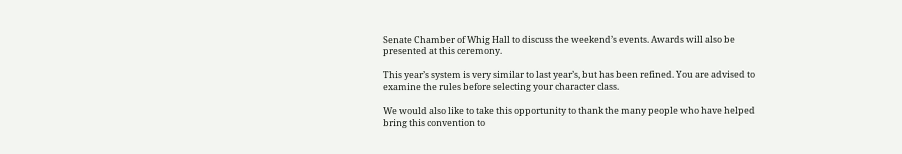Senate Chamber of Whig Hall to discuss the weekend’s events. Awards will also be presented at this ceremony.

This year’s system is very similar to last year’s, but has been refined. You are advised to examine the rules before selecting your character class.

We would also like to take this opportunity to thank the many people who have helped bring this convention to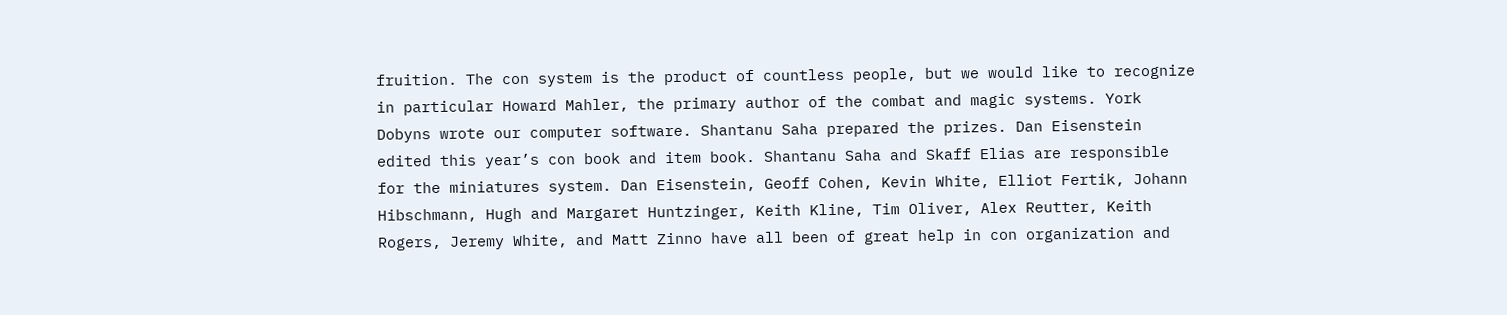fruition. The con system is the product of countless people, but we would like to recognize in particular Howard Mahler, the primary author of the combat and magic systems. York Dobyns wrote our computer software. Shantanu Saha prepared the prizes. Dan Eisenstein edited this year’s con book and item book. Shantanu Saha and Skaff Elias are responsible for the miniatures system. Dan Eisenstein, Geoff Cohen, Kevin White, Elliot Fertik, Johann Hibschmann, Hugh and Margaret Huntzinger, Keith Kline, Tim Oliver, Alex Reutter, Keith Rogers, Jeremy White, and Matt Zinno have all been of great help in con organization and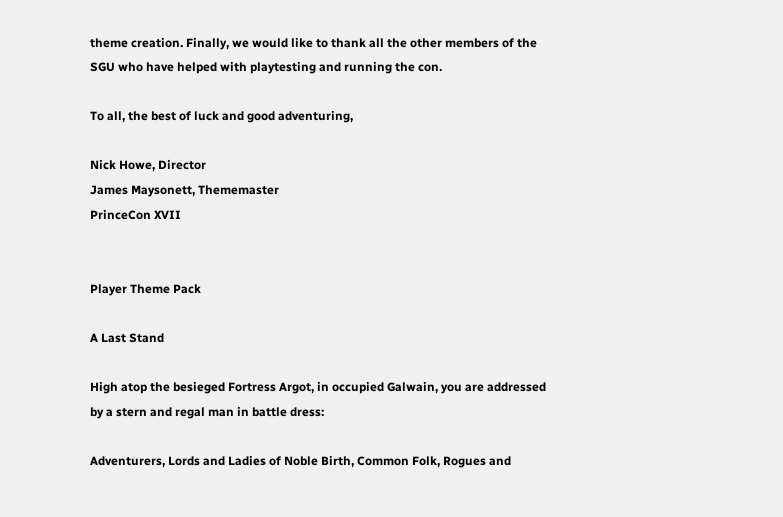theme creation. Finally, we would like to thank all the other members of the SGU who have helped with playtesting and running the con.

To all, the best of luck and good adventuring,

Nick Howe, Director
James Maysonett, Thememaster
PrinceCon XVII


Player Theme Pack

A Last Stand

High atop the besieged Fortress Argot, in occupied Galwain, you are addressed by a stern and regal man in battle dress:

Adventurers, Lords and Ladies of Noble Birth, Common Folk, Rogues and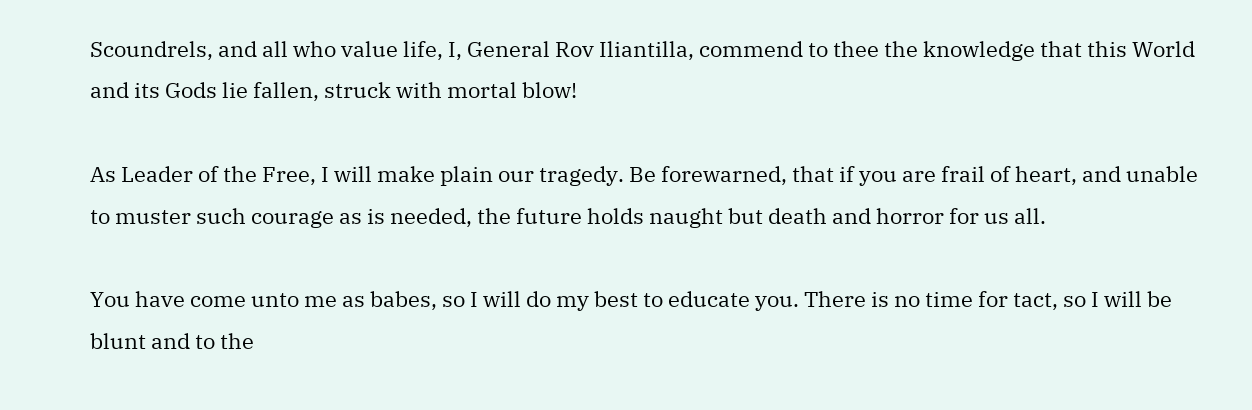Scoundrels, and all who value life, I, General Rov Iliantilla, commend to thee the knowledge that this World and its Gods lie fallen, struck with mortal blow!

As Leader of the Free, I will make plain our tragedy. Be forewarned, that if you are frail of heart, and unable to muster such courage as is needed, the future holds naught but death and horror for us all.

You have come unto me as babes, so I will do my best to educate you. There is no time for tact, so I will be blunt and to the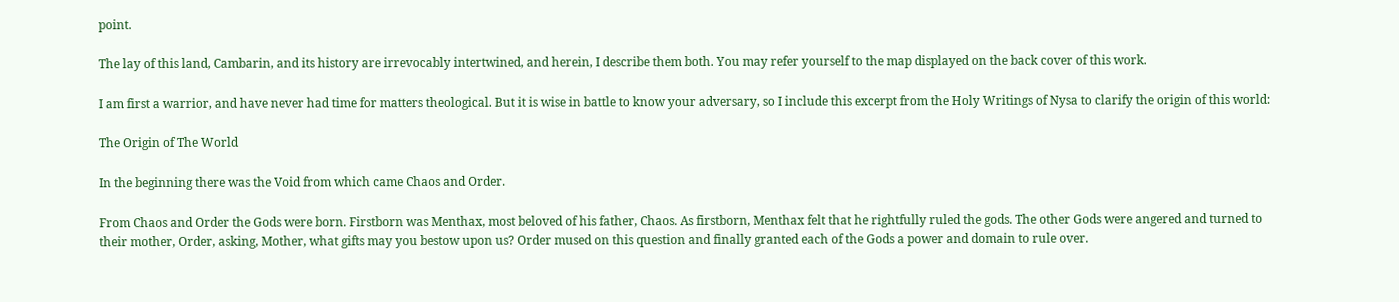point.

The lay of this land, Cambarin, and its history are irrevocably intertwined, and herein, I describe them both. You may refer yourself to the map displayed on the back cover of this work.

I am first a warrior, and have never had time for matters theological. But it is wise in battle to know your adversary, so I include this excerpt from the Holy Writings of Nysa to clarify the origin of this world:

The Origin of The World

In the beginning there was the Void from which came Chaos and Order.

From Chaos and Order the Gods were born. Firstborn was Menthax, most beloved of his father, Chaos. As firstborn, Menthax felt that he rightfully ruled the gods. The other Gods were angered and turned to their mother, Order, asking, Mother, what gifts may you bestow upon us? Order mused on this question and finally granted each of the Gods a power and domain to rule over.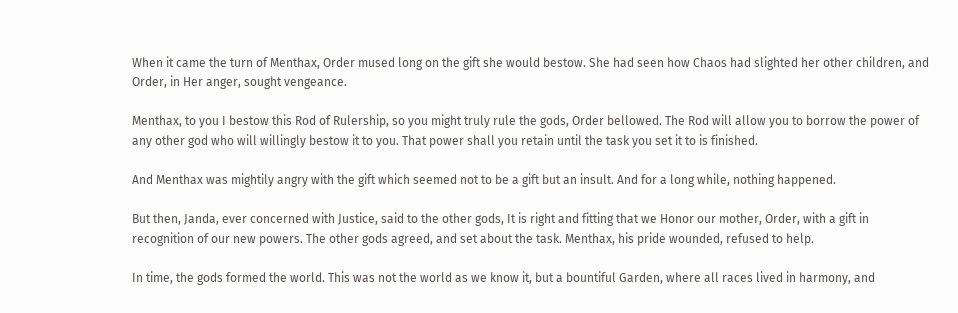When it came the turn of Menthax, Order mused long on the gift she would bestow. She had seen how Chaos had slighted her other children, and Order, in Her anger, sought vengeance.

Menthax, to you I bestow this Rod of Rulership, so you might truly rule the gods, Order bellowed. The Rod will allow you to borrow the power of any other god who will willingly bestow it to you. That power shall you retain until the task you set it to is finished.

And Menthax was mightily angry with the gift which seemed not to be a gift but an insult. And for a long while, nothing happened.

But then, Janda, ever concerned with Justice, said to the other gods, It is right and fitting that we Honor our mother, Order, with a gift in recognition of our new powers. The other gods agreed, and set about the task. Menthax, his pride wounded, refused to help.

In time, the gods formed the world. This was not the world as we know it, but a bountiful Garden, where all races lived in harmony, and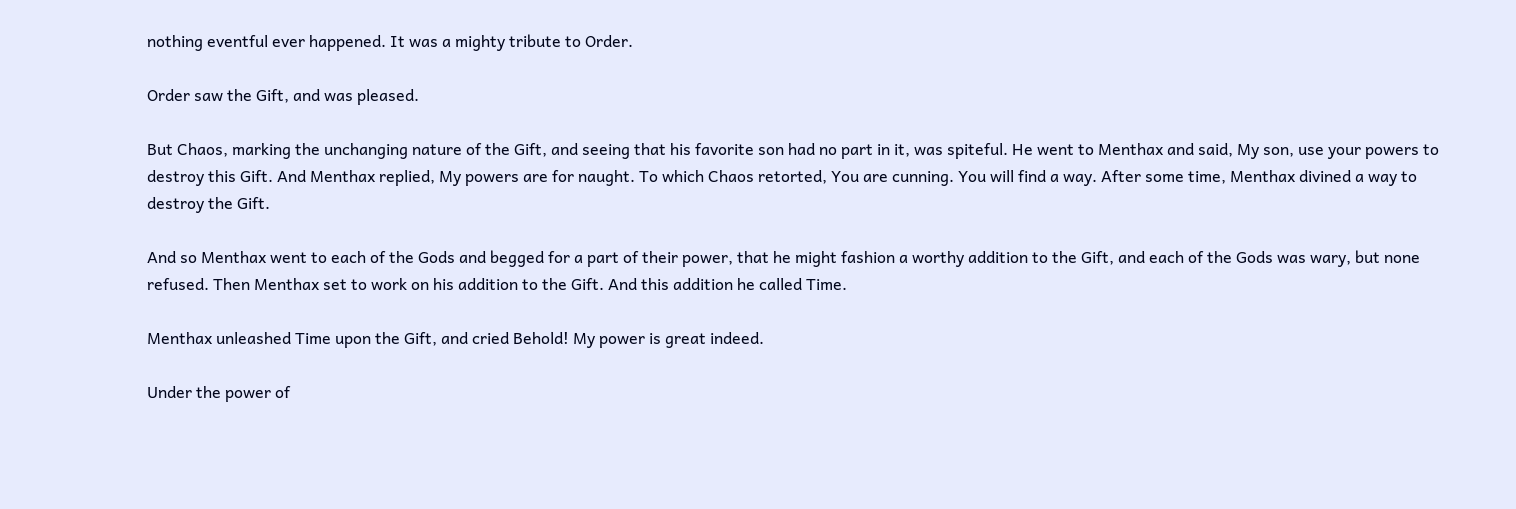nothing eventful ever happened. It was a mighty tribute to Order.

Order saw the Gift, and was pleased.

But Chaos, marking the unchanging nature of the Gift, and seeing that his favorite son had no part in it, was spiteful. He went to Menthax and said, My son, use your powers to destroy this Gift. And Menthax replied, My powers are for naught. To which Chaos retorted, You are cunning. You will find a way. After some time, Menthax divined a way to destroy the Gift.

And so Menthax went to each of the Gods and begged for a part of their power, that he might fashion a worthy addition to the Gift, and each of the Gods was wary, but none refused. Then Menthax set to work on his addition to the Gift. And this addition he called Time.

Menthax unleashed Time upon the Gift, and cried Behold! My power is great indeed.

Under the power of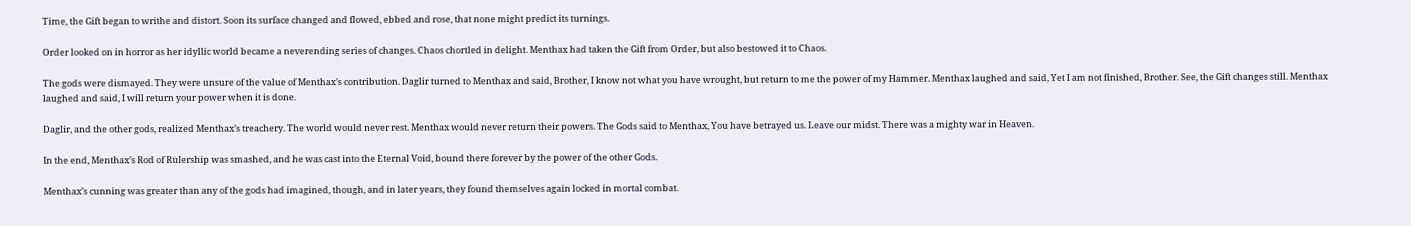Time, the Gift began to writhe and distort. Soon its surface changed and flowed, ebbed and rose, that none might predict its turnings.

Order looked on in horror as her idyllic world became a neverending series of changes. Chaos chortled in delight. Menthax had taken the Gift from Order, but also bestowed it to Chaos.

The gods were dismayed. They were unsure of the value of Menthax’s contribution. Daglir turned to Menthax and said, Brother, I know not what you have wrought, but return to me the power of my Hammer. Menthax laughed and said, Yet I am not finished, Brother. See, the Gift changes still. Menthax laughed and said, I will return your power when it is done.

Daglir, and the other gods, realized Menthax’s treachery. The world would never rest. Menthax would never return their powers. The Gods said to Menthax, You have betrayed us. Leave our midst. There was a mighty war in Heaven.

In the end, Menthax’s Rod of Rulership was smashed, and he was cast into the Eternal Void, bound there forever by the power of the other Gods.

Menthax’s cunning was greater than any of the gods had imagined, though, and in later years, they found themselves again locked in mortal combat.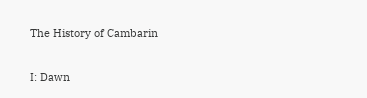The History of Cambarin

I: Dawn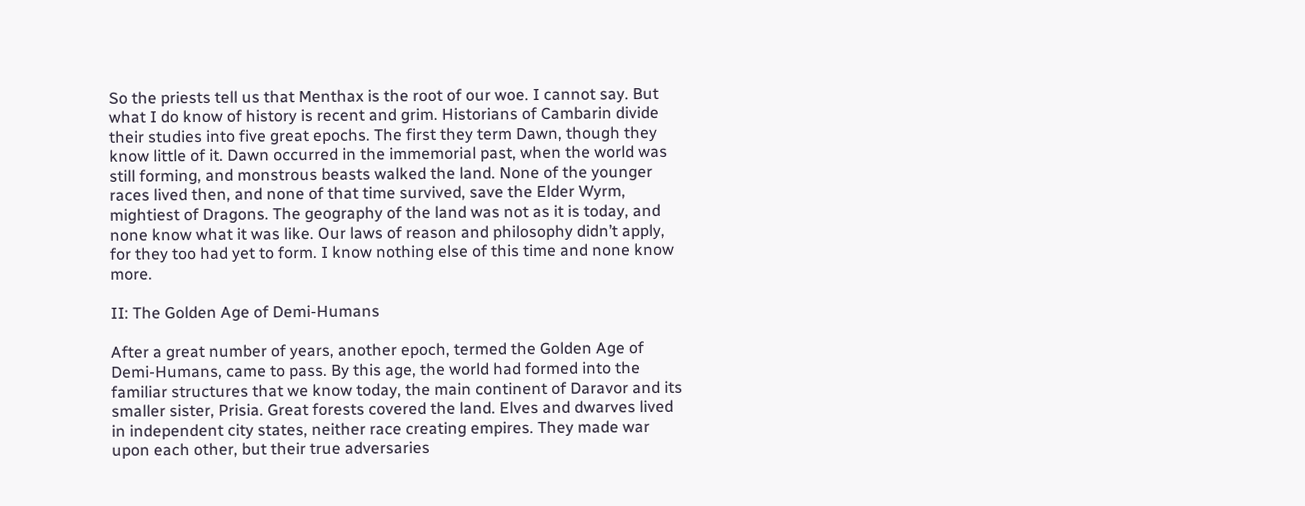So the priests tell us that Menthax is the root of our woe. I cannot say. But what I do know of history is recent and grim. Historians of Cambarin divide their studies into five great epochs. The first they term Dawn, though they know little of it. Dawn occurred in the immemorial past, when the world was still forming, and monstrous beasts walked the land. None of the younger races lived then, and none of that time survived, save the Elder Wyrm, mightiest of Dragons. The geography of the land was not as it is today, and none know what it was like. Our laws of reason and philosophy didn’t apply, for they too had yet to form. I know nothing else of this time and none know more.

II: The Golden Age of Demi-Humans

After a great number of years, another epoch, termed the Golden Age of Demi-Humans, came to pass. By this age, the world had formed into the familiar structures that we know today, the main continent of Daravor and its smaller sister, Prisia. Great forests covered the land. Elves and dwarves lived in independent city states, neither race creating empires. They made war upon each other, but their true adversaries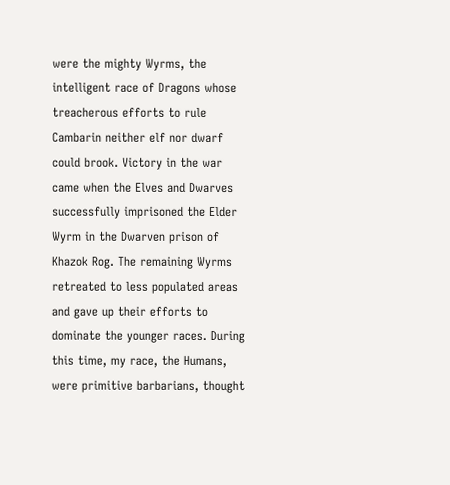were the mighty Wyrms, the intelligent race of Dragons whose treacherous efforts to rule Cambarin neither elf nor dwarf could brook. Victory in the war came when the Elves and Dwarves successfully imprisoned the Elder Wyrm in the Dwarven prison of Khazok Rog. The remaining Wyrms retreated to less populated areas and gave up their efforts to dominate the younger races. During this time, my race, the Humans, were primitive barbarians, thought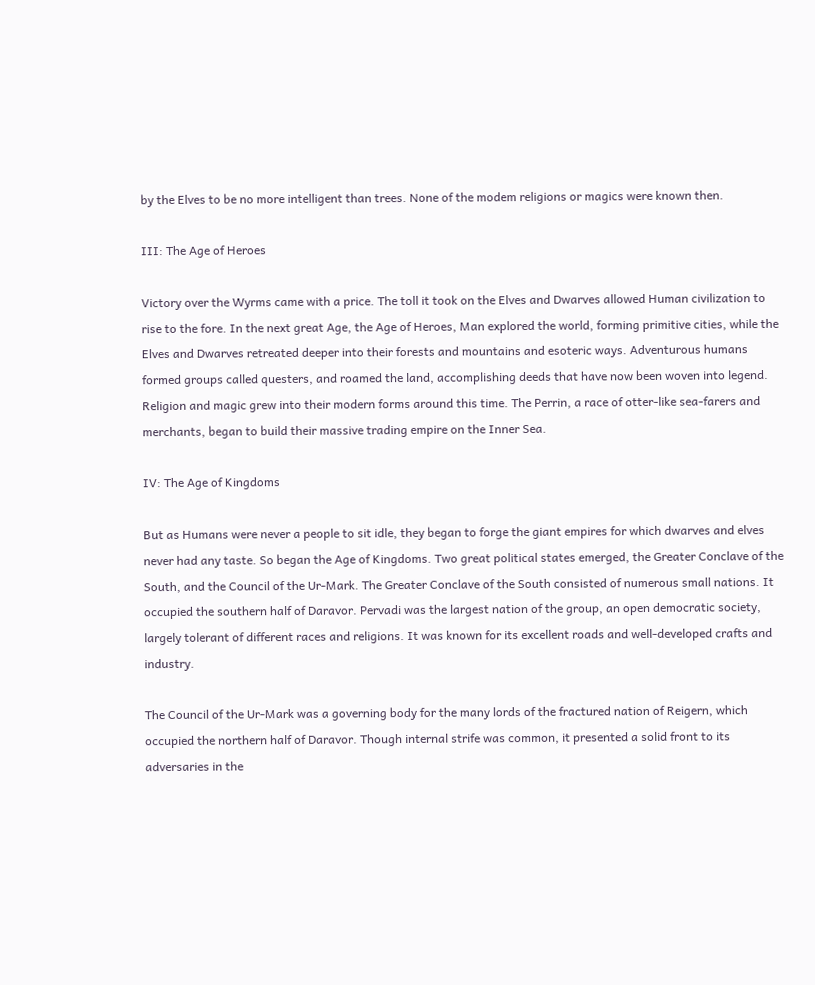by the Elves to be no more intelligent than trees. None of the modem religions or magics were known then.

III: The Age of Heroes

Victory over the Wyrms came with a price. The toll it took on the Elves and Dwarves allowed Human civilization to rise to the fore. In the next great Age, the Age of Heroes, Man explored the world, forming primitive cities, while the Elves and Dwarves retreated deeper into their forests and mountains and esoteric ways. Adventurous humans formed groups called questers, and roamed the land, accomplishing deeds that have now been woven into legend. Religion and magic grew into their modern forms around this time. The Perrin, a race of otter-like sea-farers and merchants, began to build their massive trading empire on the Inner Sea.

IV: The Age of Kingdoms

But as Humans were never a people to sit idle, they began to forge the giant empires for which dwarves and elves never had any taste. So began the Age of Kingdoms. Two great political states emerged, the Greater Conclave of the South, and the Council of the Ur-Mark. The Greater Conclave of the South consisted of numerous small nations. It occupied the southern half of Daravor. Pervadi was the largest nation of the group, an open democratic society, largely tolerant of different races and religions. It was known for its excellent roads and well-developed crafts and industry.

The Council of the Ur-Mark was a governing body for the many lords of the fractured nation of Reigern, which occupied the northern half of Daravor. Though internal strife was common, it presented a solid front to its adversaries in the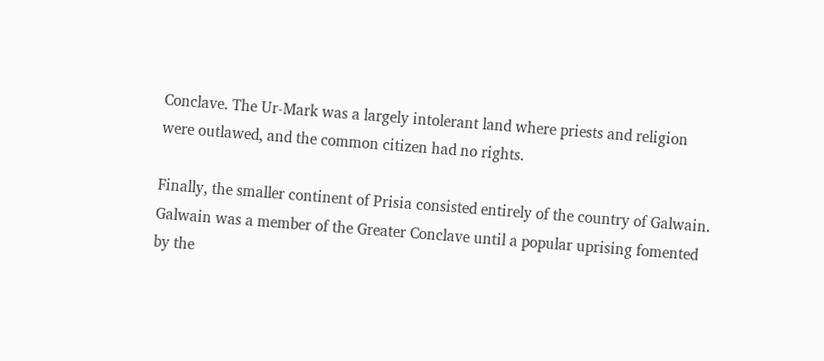Conclave. The Ur-Mark was a largely intolerant land where priests and religion were outlawed, and the common citizen had no rights.

Finally, the smaller continent of Prisia consisted entirely of the country of Galwain. Galwain was a member of the Greater Conclave until a popular uprising fomented by the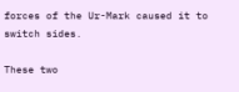forces of the Ur-Mark caused it to switch sides.

These two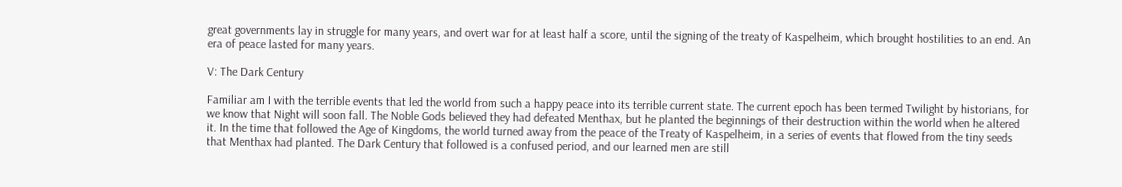great governments lay in struggle for many years, and overt war for at least half a score, until the signing of the treaty of Kaspelheim, which brought hostilities to an end. An era of peace lasted for many years.

V: The Dark Century

Familiar am I with the terrible events that led the world from such a happy peace into its terrible current state. The current epoch has been termed Twilight by historians, for we know that Night will soon fall. The Noble Gods believed they had defeated Menthax, but he planted the beginnings of their destruction within the world when he altered it. In the time that followed the Age of Kingdoms, the world turned away from the peace of the Treaty of Kaspelheim, in a series of events that flowed from the tiny seeds that Menthax had planted. The Dark Century that followed is a confused period, and our learned men are still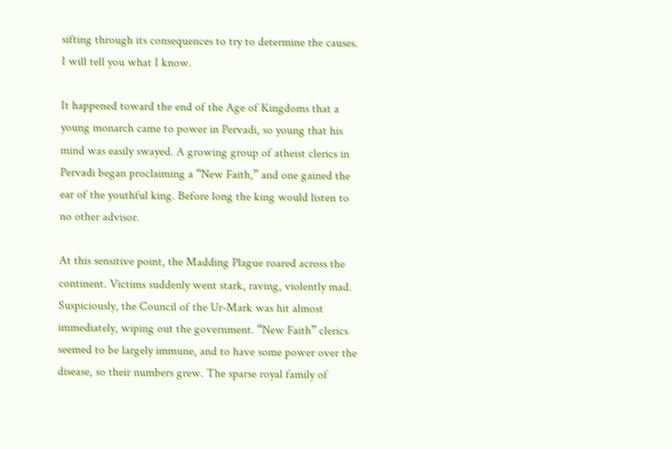sifting through its consequences to try to determine the causes. I will tell you what I know.

It happened toward the end of the Age of Kingdoms that a young monarch came to power in Pervadi, so young that his mind was easily swayed. A growing group of atheist clerics in Pervadi began proclaiming a “New Faith,” and one gained the ear of the youthful king. Before long the king would listen to no other advisor.

At this sensitive point, the Madding Plague roared across the continent. Victims suddenly went stark, raving, violently mad. Suspiciously, the Council of the Ur-Mark was hit almost immediately, wiping out the government. “New Faith” clerics seemed to be largely immune, and to have some power over the disease, so their numbers grew. The sparse royal family of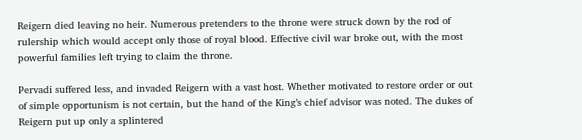Reigern died leaving no heir. Numerous pretenders to the throne were struck down by the rod of rulership which would accept only those of royal blood. Effective civil war broke out, with the most powerful families left trying to claim the throne.

Pervadi suffered less, and invaded Reigern with a vast host. Whether motivated to restore order or out of simple opportunism is not certain, but the hand of the King’s chief advisor was noted. The dukes of Reigern put up only a splintered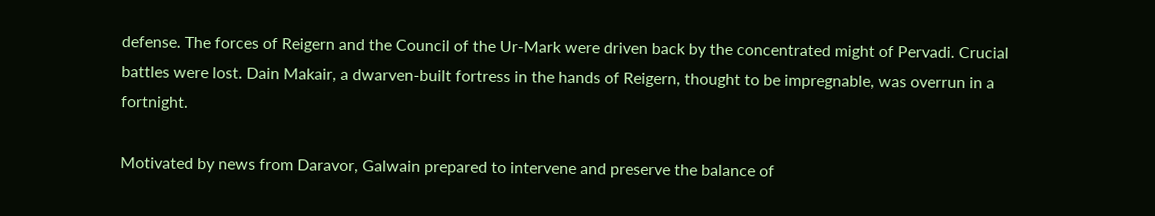defense. The forces of Reigern and the Council of the Ur-Mark were driven back by the concentrated might of Pervadi. Crucial battles were lost. Dain Makair, a dwarven-built fortress in the hands of Reigern, thought to be impregnable, was overrun in a fortnight.

Motivated by news from Daravor, Galwain prepared to intervene and preserve the balance of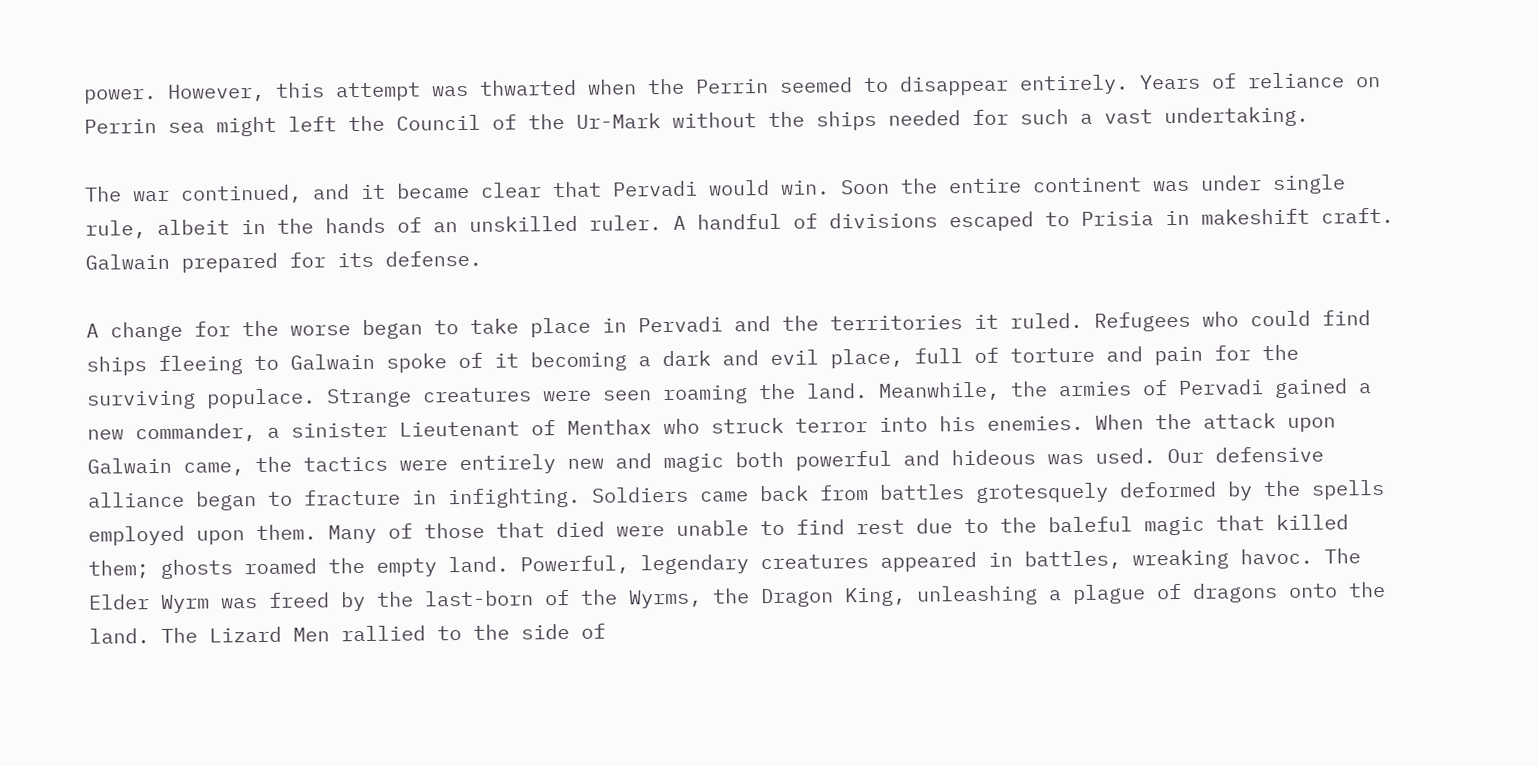power. However, this attempt was thwarted when the Perrin seemed to disappear entirely. Years of reliance on Perrin sea might left the Council of the Ur-Mark without the ships needed for such a vast undertaking.

The war continued, and it became clear that Pervadi would win. Soon the entire continent was under single rule, albeit in the hands of an unskilled ruler. A handful of divisions escaped to Prisia in makeshift craft. Galwain prepared for its defense.

A change for the worse began to take place in Pervadi and the territories it ruled. Refugees who could find ships fleeing to Galwain spoke of it becoming a dark and evil place, full of torture and pain for the surviving populace. Strange creatures were seen roaming the land. Meanwhile, the armies of Pervadi gained a new commander, a sinister Lieutenant of Menthax who struck terror into his enemies. When the attack upon Galwain came, the tactics were entirely new and magic both powerful and hideous was used. Our defensive alliance began to fracture in infighting. Soldiers came back from battles grotesquely deformed by the spells employed upon them. Many of those that died were unable to find rest due to the baleful magic that killed them; ghosts roamed the empty land. Powerful, legendary creatures appeared in battles, wreaking havoc. The Elder Wyrm was freed by the last-born of the Wyrms, the Dragon King, unleashing a plague of dragons onto the land. The Lizard Men rallied to the side of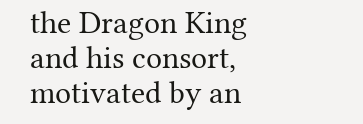the Dragon King and his consort, motivated by an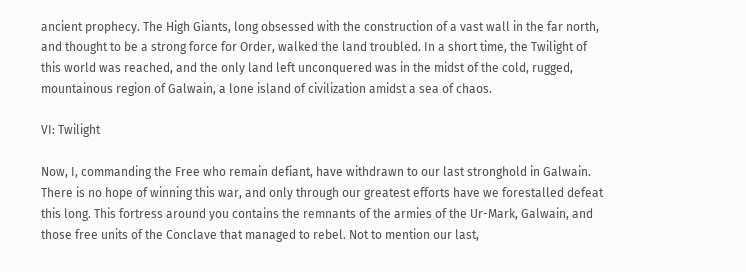ancient prophecy. The High Giants, long obsessed with the construction of a vast wall in the far north, and thought to be a strong force for Order, walked the land troubled. In a short time, the Twilight of this world was reached, and the only land left unconquered was in the midst of the cold, rugged, mountainous region of Galwain, a lone island of civilization amidst a sea of chaos.

VI: Twilight

Now, I, commanding the Free who remain defiant, have withdrawn to our last stronghold in Galwain. There is no hope of winning this war, and only through our greatest efforts have we forestalled defeat this long. This fortress around you contains the remnants of the armies of the Ur-Mark, Galwain, and those free units of the Conclave that managed to rebel. Not to mention our last,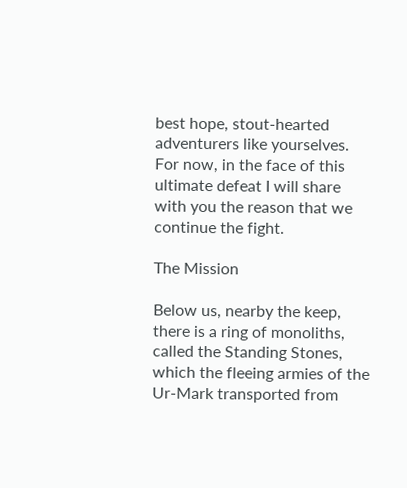best hope, stout-hearted adventurers like yourselves. For now, in the face of this ultimate defeat I will share with you the reason that we continue the fight.

The Mission

Below us, nearby the keep, there is a ring of monoliths, called the Standing Stones, which the fleeing armies of the Ur-Mark transported from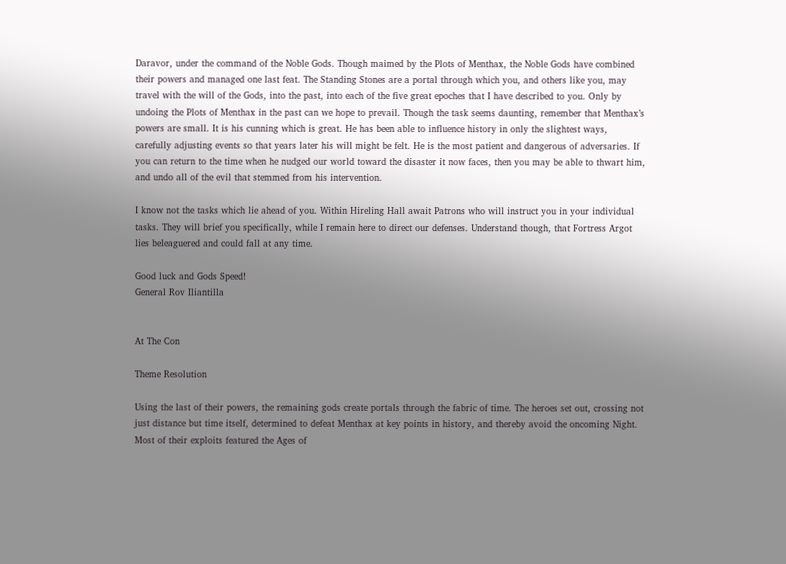Daravor, under the command of the Noble Gods. Though maimed by the Plots of Menthax, the Noble Gods have combined their powers and managed one last feat. The Standing Stones are a portal through which you, and others like you, may travel with the will of the Gods, into the past, into each of the five great epoches that I have described to you. Only by undoing the Plots of Menthax in the past can we hope to prevail. Though the task seems daunting, remember that Menthax’s powers are small. It is his cunning which is great. He has been able to influence history in only the slightest ways, carefully adjusting events so that years later his will might be felt. He is the most patient and dangerous of adversaries. If you can return to the time when he nudged our world toward the disaster it now faces, then you may be able to thwart him, and undo all of the evil that stemmed from his intervention.

I know not the tasks which lie ahead of you. Within Hireling Hall await Patrons who will instruct you in your individual tasks. They will brief you specifically, while I remain here to direct our defenses. Understand though, that Fortress Argot lies beleaguered and could fall at any time.

Good luck and Gods Speed!
General Rov Iliantilla


At The Con

Theme Resolution

Using the last of their powers, the remaining gods create portals through the fabric of time. The heroes set out, crossing not just distance but time itself, determined to defeat Menthax at key points in history, and thereby avoid the oncoming Night. Most of their exploits featured the Ages of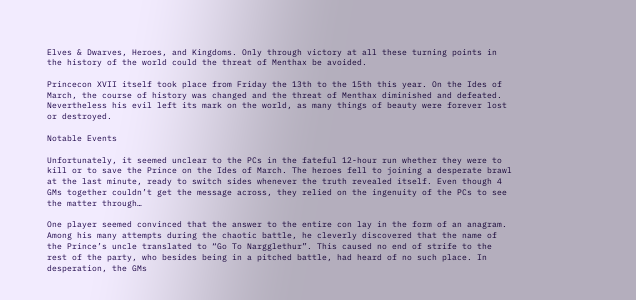Elves & Dwarves, Heroes, and Kingdoms. Only through victory at all these turning points in the history of the world could the threat of Menthax be avoided.

Princecon XVII itself took place from Friday the 13th to the 15th this year. On the Ides of March, the course of history was changed and the threat of Menthax diminished and defeated. Nevertheless his evil left its mark on the world, as many things of beauty were forever lost or destroyed.

Notable Events

Unfortunately, it seemed unclear to the PCs in the fateful 12-hour run whether they were to kill or to save the Prince on the Ides of March. The heroes fell to joining a desperate brawl at the last minute, ready to switch sides whenever the truth revealed itself. Even though 4 GMs together couldn’t get the message across, they relied on the ingenuity of the PCs to see the matter through…

One player seemed convinced that the answer to the entire con lay in the form of an anagram. Among his many attempts during the chaotic battle, he cleverly discovered that the name of the Prince’s uncle translated to “Go To Nargglethur”. This caused no end of strife to the rest of the party, who besides being in a pitched battle, had heard of no such place. In desperation, the GMs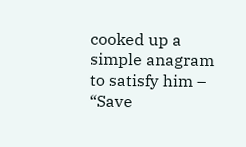cooked up a simple anagram to satisfy him – “Save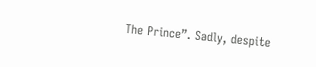The Prince”. Sadly, despite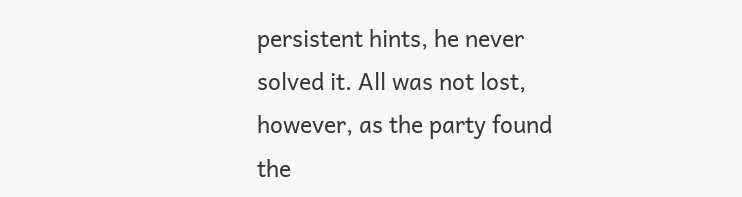persistent hints, he never solved it. All was not lost, however, as the party found the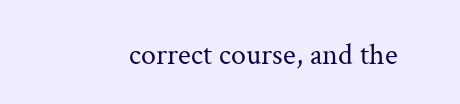correct course, and the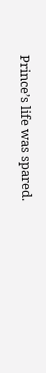Prince’s life was spared.